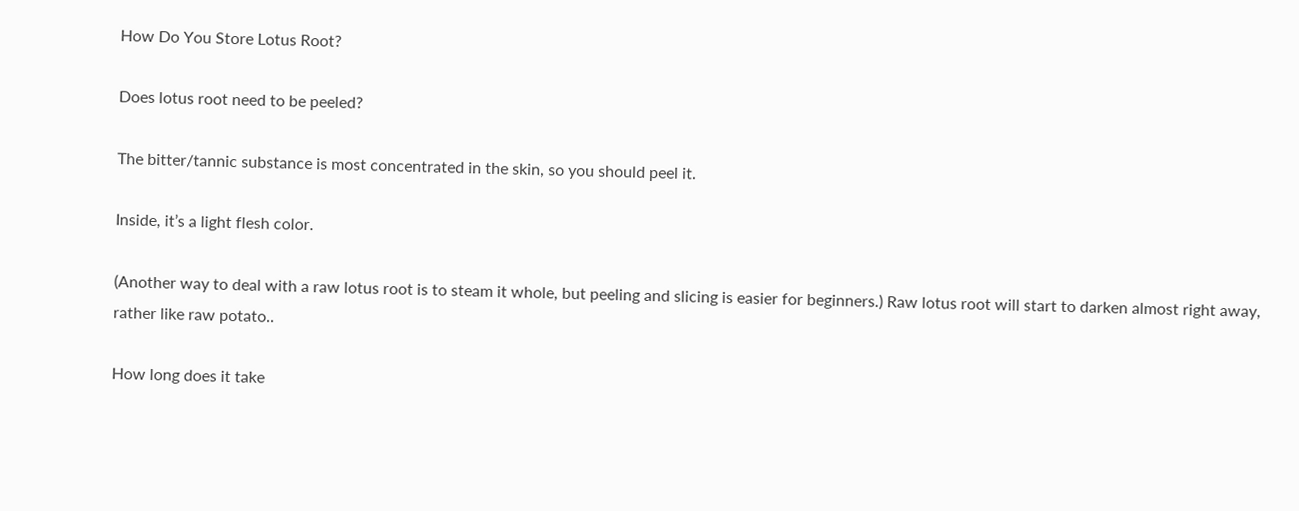How Do You Store Lotus Root?

Does lotus root need to be peeled?

The bitter/tannic substance is most concentrated in the skin, so you should peel it.

Inside, it’s a light flesh color.

(Another way to deal with a raw lotus root is to steam it whole, but peeling and slicing is easier for beginners.) Raw lotus root will start to darken almost right away, rather like raw potato..

How long does it take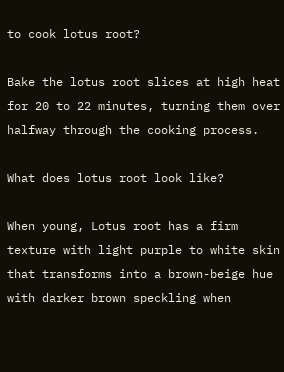to cook lotus root?

Bake the lotus root slices at high heat for 20 to 22 minutes, turning them over halfway through the cooking process.

What does lotus root look like?

When young, Lotus root has a firm texture with light purple to white skin that transforms into a brown-beige hue with darker brown speckling when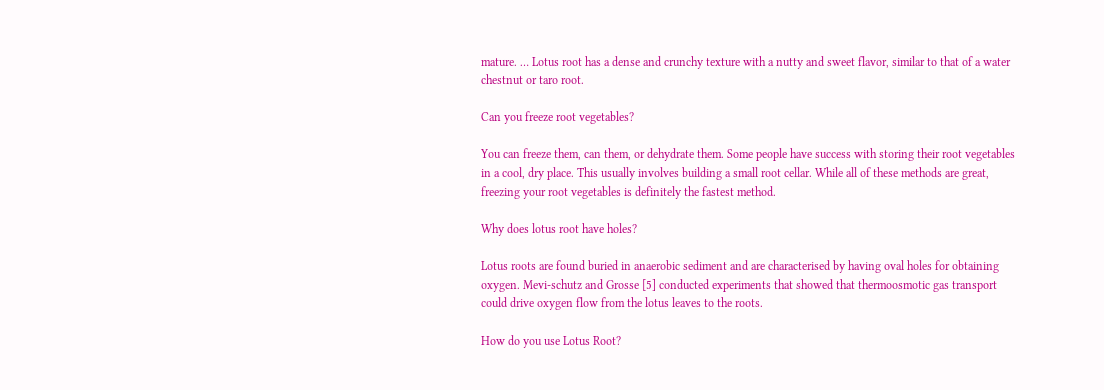mature. … Lotus root has a dense and crunchy texture with a nutty and sweet flavor, similar to that of a water chestnut or taro root.

Can you freeze root vegetables?

You can freeze them, can them, or dehydrate them. Some people have success with storing their root vegetables in a cool, dry place. This usually involves building a small root cellar. While all of these methods are great, freezing your root vegetables is definitely the fastest method.

Why does lotus root have holes?

Lotus roots are found buried in anaerobic sediment and are characterised by having oval holes for obtaining oxygen. Mevi-schutz and Grosse [5] conducted experiments that showed that thermoosmotic gas transport could drive oxygen flow from the lotus leaves to the roots.

How do you use Lotus Root?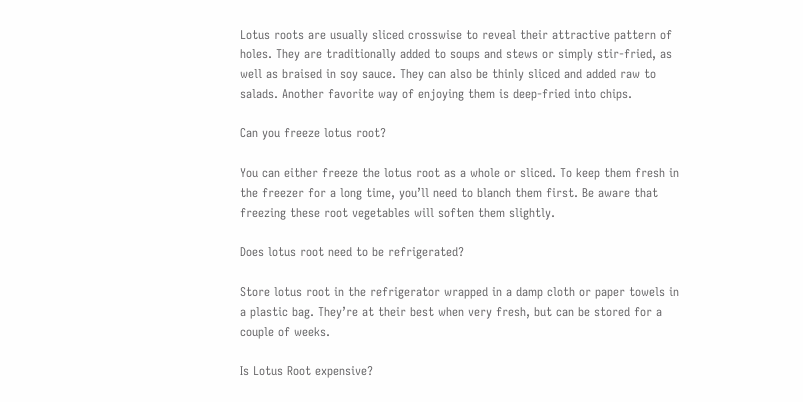Lotus roots are usually sliced crosswise to reveal their attractive pattern of holes. They are traditionally added to soups and stews or simply stir-fried, as well as braised in soy sauce. They can also be thinly sliced and added raw to salads. Another favorite way of enjoying them is deep-fried into chips.

Can you freeze lotus root?

You can either freeze the lotus root as a whole or sliced. To keep them fresh in the freezer for a long time, you’ll need to blanch them first. Be aware that freezing these root vegetables will soften them slightly.

Does lotus root need to be refrigerated?

Store lotus root in the refrigerator wrapped in a damp cloth or paper towels in a plastic bag. They’re at their best when very fresh, but can be stored for a couple of weeks.

Is Lotus Root expensive?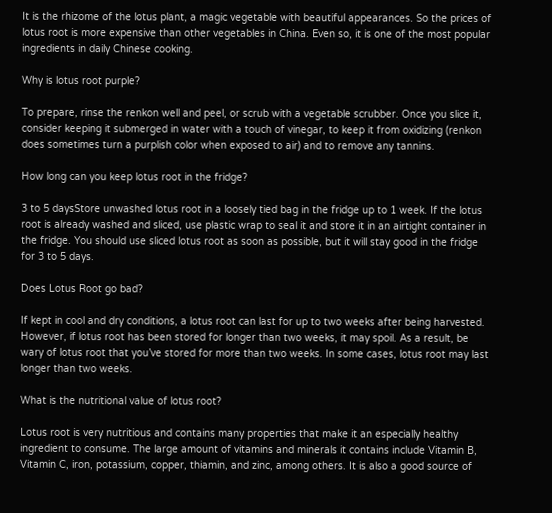It is the rhizome of the lotus plant, a magic vegetable with beautiful appearances. So the prices of lotus root is more expensive than other vegetables in China. Even so, it is one of the most popular ingredients in daily Chinese cooking.

Why is lotus root purple?

To prepare, rinse the renkon well and peel, or scrub with a vegetable scrubber. Once you slice it, consider keeping it submerged in water with a touch of vinegar, to keep it from oxidizing (renkon does sometimes turn a purplish color when exposed to air) and to remove any tannins.

How long can you keep lotus root in the fridge?

3 to 5 daysStore unwashed lotus root in a loosely tied bag in the fridge up to 1 week. If the lotus root is already washed and sliced, use plastic wrap to seal it and store it in an airtight container in the fridge. You should use sliced lotus root as soon as possible, but it will stay good in the fridge for 3 to 5 days.

Does Lotus Root go bad?

If kept in cool and dry conditions, a lotus root can last for up to two weeks after being harvested. However, if lotus root has been stored for longer than two weeks, it may spoil. As a result, be wary of lotus root that you’ve stored for more than two weeks. In some cases, lotus root may last longer than two weeks.

What is the nutritional value of lotus root?

Lotus root is very nutritious and contains many properties that make it an especially healthy ingredient to consume. The large amount of vitamins and minerals it contains include Vitamin B, Vitamin C, iron, potassium, copper, thiamin, and zinc, among others. It is also a good source of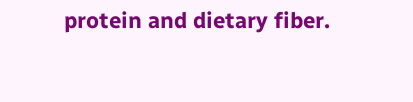protein and dietary fiber.